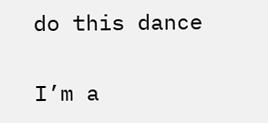do this dance

I’m a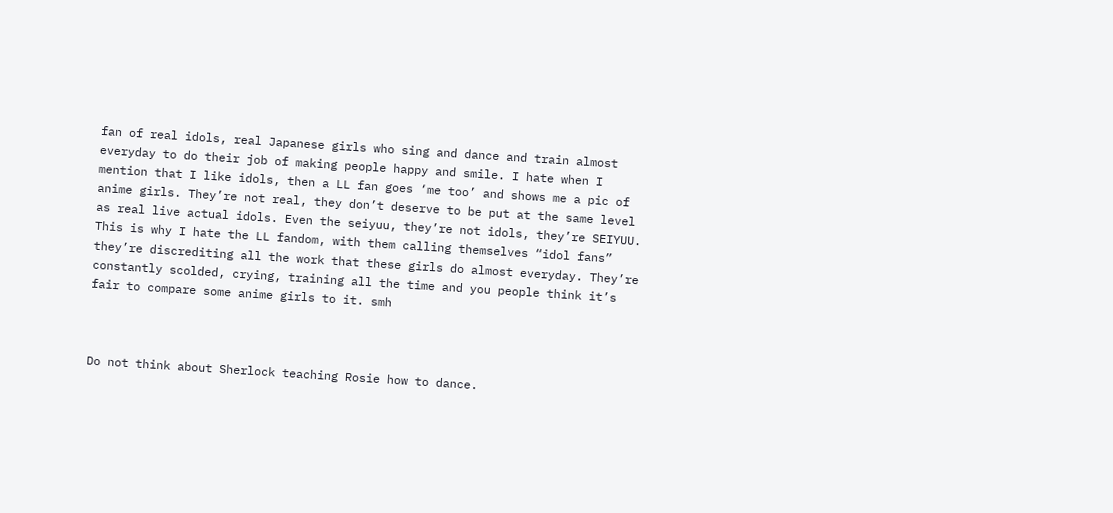fan of real idols, real Japanese girls who sing and dance and train almost everyday to do their job of making people happy and smile. I hate when I mention that I like idols, then a LL fan goes ‘me too’ and shows me a pic of anime girls. They’re not real, they don’t deserve to be put at the same level as real live actual idols. Even the seiyuu, they’re not idols, they’re SEIYUU. This is why I hate the LL fandom, with them calling themselves “idol fans” they’re discrediting all the work that these girls do almost everyday. They’re constantly scolded, crying, training all the time and you people think it’s fair to compare some anime girls to it. smh



Do not think about Sherlock teaching Rosie how to dance.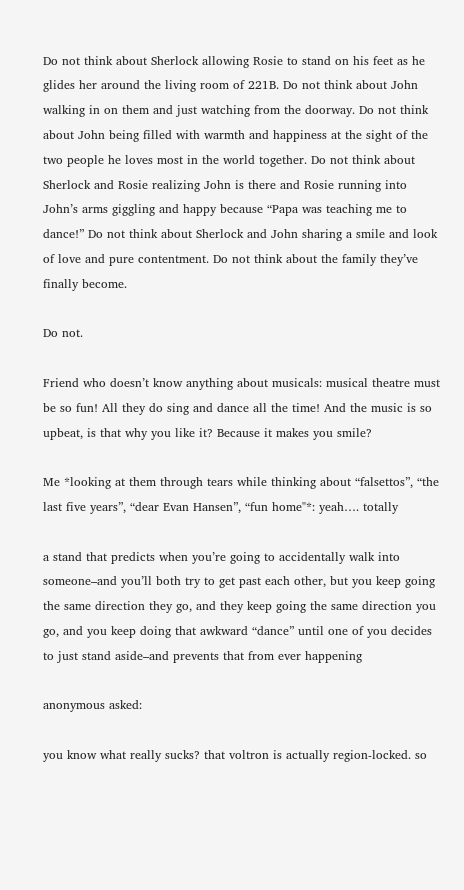Do not think about Sherlock allowing Rosie to stand on his feet as he glides her around the living room of 221B. Do not think about John walking in on them and just watching from the doorway. Do not think about John being filled with warmth and happiness at the sight of the two people he loves most in the world together. Do not think about Sherlock and Rosie realizing John is there and Rosie running into John’s arms giggling and happy because “Papa was teaching me to dance!” Do not think about Sherlock and John sharing a smile and look of love and pure contentment. Do not think about the family they’ve finally become.

Do not.

Friend who doesn’t know anything about musicals: musical theatre must be so fun! All they do sing and dance all the time! And the music is so upbeat, is that why you like it? Because it makes you smile?

Me *looking at them through tears while thinking about “falsettos”, “the last five years”, “dear Evan Hansen”, “fun home"*: yeah…. totally

a stand that predicts when you’re going to accidentally walk into someone–and you’ll both try to get past each other, but you keep going the same direction they go, and they keep going the same direction you go, and you keep doing that awkward “dance” until one of you decides to just stand aside–and prevents that from ever happening

anonymous asked:

you know what really sucks? that voltron is actually region-locked. so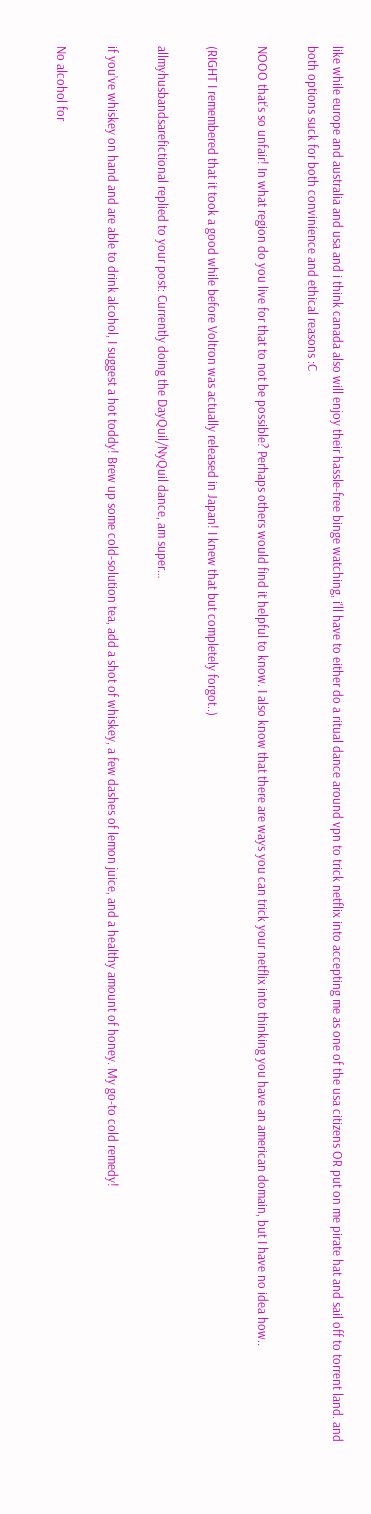like while europe and australia and usa and i think canada also will enjoy their hassle-free binge watching, i'll have to either do a ritual dance around vpn to trick netflix into accepting me as one of the usa citizens OR put on me pirate hat and sail off to torrent land. and both options suck for both convinience and ethical reasons :C

NOOO that’s so unfair! In what region do you live for that to not be possible? Perhaps others would find it helpful to know. I also know that there are ways you can trick your netflix into thinking you have an american domain, but I have no idea how..

(RIGHT I remembered that it took a good while before Voltron was actually released in Japan! I knew that but completely forgot..)

allmyhusbandsarefictional replied to your post: Currently doing the DayQuil/NyQuil dance, am super…

if you’ve whiskey on hand and are able to drink alcohol, I suggest a hot toddy! Brew up some cold-solution tea, add a shot of whiskey, a few dashes of lemon juice, and a healthy amount of honey. My go-to cold remedy!

No alcohol for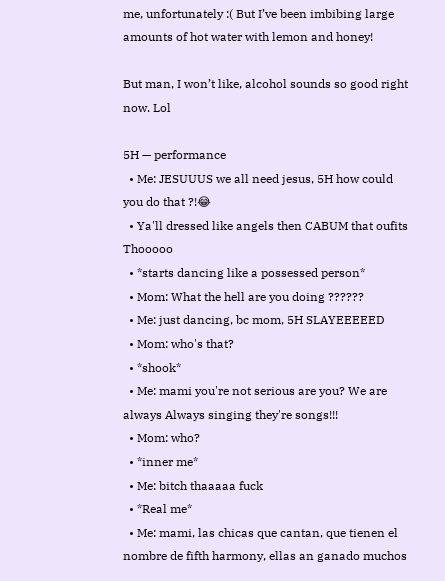me, unfortunately :( But I’ve been imbibing large amounts of hot water with lemon and honey!

But man, I won’t like, alcohol sounds so good right now. Lol

5H — performance
  • Me: JESUUUS we all need jesus, 5H how could you do that ?!😂
  • Ya'll dressed like angels then CABUM that oufits Thooooo
  • *starts dancing like a possessed person*
  • Mom: What the hell are you doing ??????
  • Me: just dancing, bc mom, 5H SLAYEEEEED
  • Mom: who's that?
  • *shook*
  • Me: mami you're not serious are you? We are always Always singing they're songs!!!
  • Mom: who?
  • *inner me*
  • Me: bitch thaaaaa fuck
  • *Real me*
  • Me: mami, las chicas que cantan, que tienen el nombre de fifth harmony, ellas an ganado muchos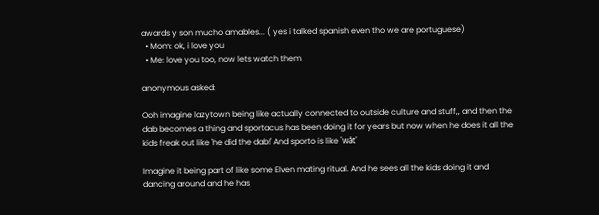awards y son mucho amables... ( yes i talked spanish even tho we are portuguese)
  • Mom: ok, i love you
  • Me: love you too, now lets watch them

anonymous asked:

Ooh imagine lazytown being like actually connected to outside culture and stuff,, and then the dab becomes a thing and sportacus has been doing it for years but now when he does it all the kids freak out like 'he did the dab!' And sporto is like 'wåt'

Imagine it being part of like some Elven mating ritual. And he sees all the kids doing it and dancing around and he has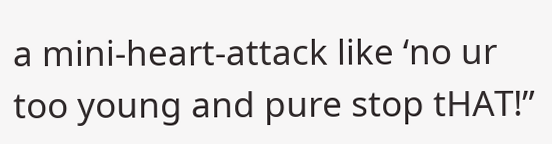a mini-heart-attack like ‘no ur too young and pure stop tHAT!”